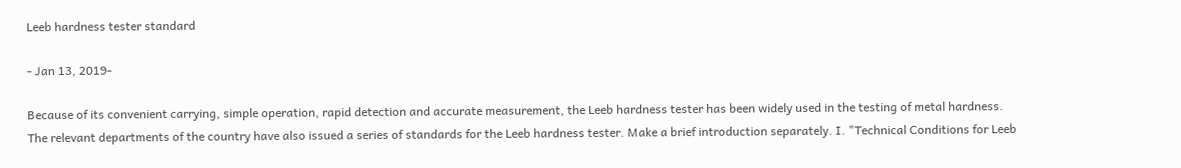Leeb hardness tester standard

- Jan 13, 2019-

Because of its convenient carrying, simple operation, rapid detection and accurate measurement, the Leeb hardness tester has been widely used in the testing of metal hardness. The relevant departments of the country have also issued a series of standards for the Leeb hardness tester. Make a brief introduction separately. I. "Technical Conditions for Leeb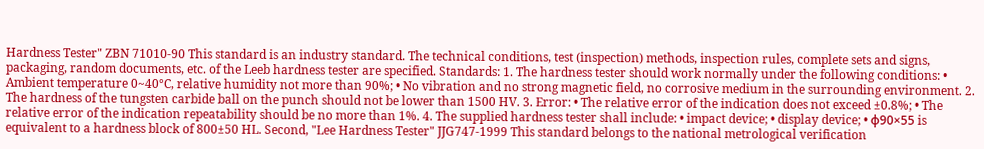Hardness Tester" ZBN 71010-90 This standard is an industry standard. The technical conditions, test (inspection) methods, inspection rules, complete sets and signs, packaging, random documents, etc. of the Leeb hardness tester are specified. Standards: 1. The hardness tester should work normally under the following conditions: • Ambient temperature 0~40°C, relative humidity not more than 90%; • No vibration and no strong magnetic field, no corrosive medium in the surrounding environment. 2. The hardness of the tungsten carbide ball on the punch should not be lower than 1500 HV. 3. Error: • The relative error of the indication does not exceed ±0.8%; • The relative error of the indication repeatability should be no more than 1%. 4. The supplied hardness tester shall include: • impact device; • display device; • φ90×55 is equivalent to a hardness block of 800±50 HL. Second, "Lee Hardness Tester" JJG747-1999 This standard belongs to the national metrological verification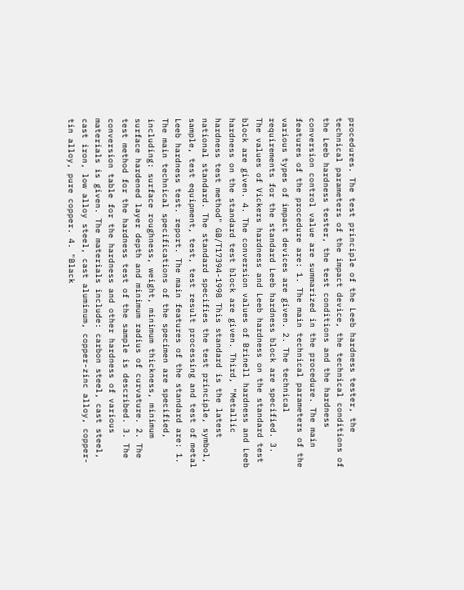procedures. The test principle of the Leeb hardness tester, the technical parameters of the impact device, the technical conditions of the Leeb hardness tester, the test conditions and the hardness conversion control value are summarized in the procedure. The main features of the procedure are: 1. The main technical parameters of the various types of impact devices are given. 2. The technical requirements for the standard Leeb hardness block are specified. 3. The values of Vickers hardness and Leeb hardness on the standard test block are given. 4. The conversion values of Brinell hardness and Leeb hardness on the standard test block are given. Third, "Metallic hardness test method" GB/T17394-1998 This standard is the latest national standard. The standard specifies the test principle, symbol, sample, test equipment, test, test result processing and test of metal Leeb hardness test. report. The main features of the standard are: 1. The main technical specifications of the specimen are specified, including: surface roughness, weight, minimum thickness, minimum surface hardened layer depth and minimum radius of curvature. 2. The test method for the hardness test of the sample is described. 3. The conversion table for the hardness and other hardness of various materials is given. The materials include: carbon steel, cast steel, cast iron, low alloy steel, cast aluminum, copper-zinc alloy, copper-tin alloy, pure copper. 4. "Black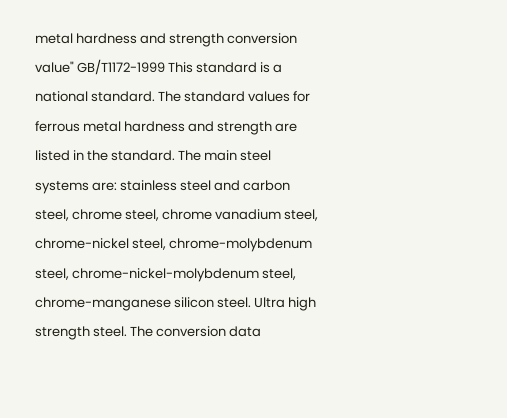metal hardness and strength conversion value" GB/T1172-1999 This standard is a national standard. The standard values for ferrous metal hardness and strength are listed in the standard. The main steel systems are: stainless steel and carbon steel, chrome steel, chrome vanadium steel, chrome-nickel steel, chrome-molybdenum steel, chrome-nickel-molybdenum steel, chrome-manganese silicon steel. Ultra high strength steel. The conversion data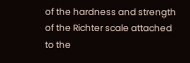of the hardness and strength of the Richter scale attached to the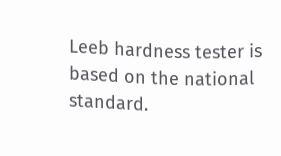Leeb hardness tester is based on the national standard.